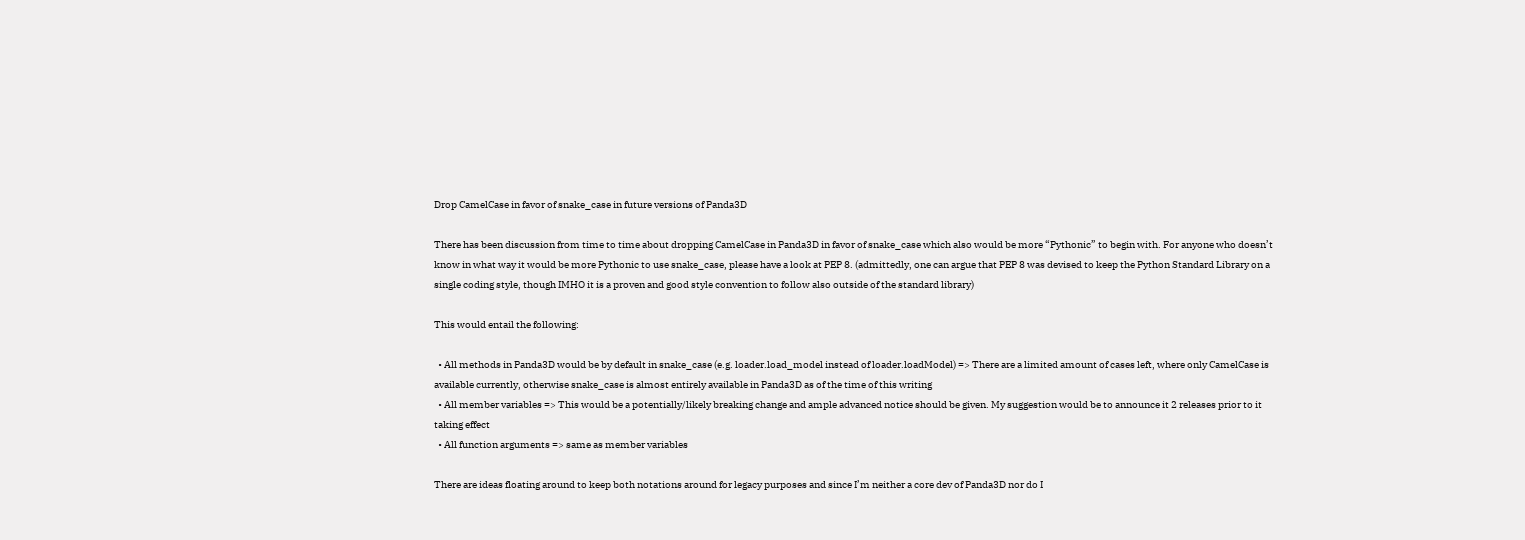Drop CamelCase in favor of snake_case in future versions of Panda3D

There has been discussion from time to time about dropping CamelCase in Panda3D in favor of snake_case which also would be more “Pythonic” to begin with. For anyone who doesn’t know in what way it would be more Pythonic to use snake_case, please have a look at PEP 8. (admittedly, one can argue that PEP 8 was devised to keep the Python Standard Library on a single coding style, though IMHO it is a proven and good style convention to follow also outside of the standard library)

This would entail the following:

  • All methods in Panda3D would be by default in snake_case (e.g. loader.load_model instead of loader.loadModel) => There are a limited amount of cases left, where only CamelCase is available currently, otherwise snake_case is almost entirely available in Panda3D as of the time of this writing
  • All member variables => This would be a potentially/likely breaking change and ample advanced notice should be given. My suggestion would be to announce it 2 releases prior to it taking effect
  • All function arguments => same as member variables

There are ideas floating around to keep both notations around for legacy purposes and since I’m neither a core dev of Panda3D nor do I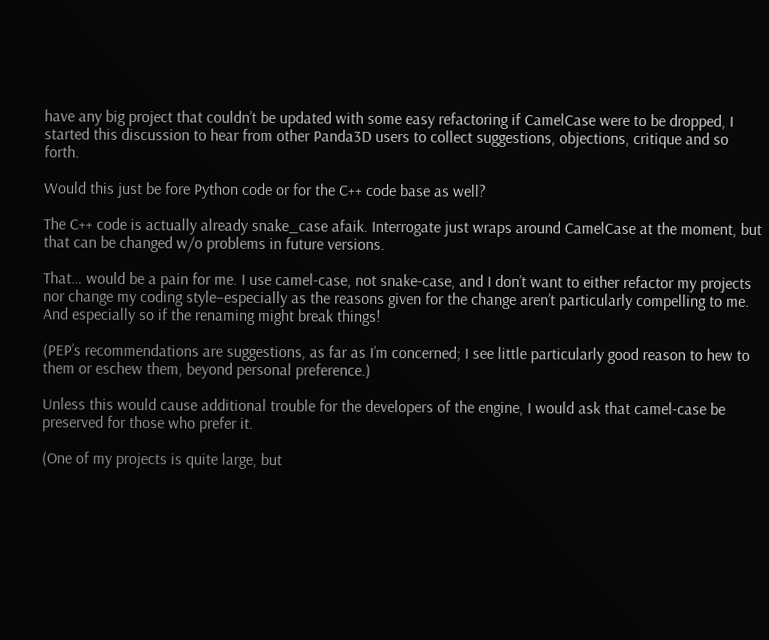have any big project that couldn’t be updated with some easy refactoring if CamelCase were to be dropped, I started this discussion to hear from other Panda3D users to collect suggestions, objections, critique and so forth.

Would this just be fore Python code or for the C++ code base as well?

The C++ code is actually already snake_case afaik. Interrogate just wraps around CamelCase at the moment, but that can be changed w/o problems in future versions.

That… would be a pain for me. I use camel-case, not snake-case, and I don’t want to either refactor my projects nor change my coding style–especially as the reasons given for the change aren’t particularly compelling to me. And especially so if the renaming might break things!

(PEP’s recommendations are suggestions, as far as I’m concerned; I see little particularly good reason to hew to them or eschew them, beyond personal preference.)

Unless this would cause additional trouble for the developers of the engine, I would ask that camel-case be preserved for those who prefer it.

(One of my projects is quite large, but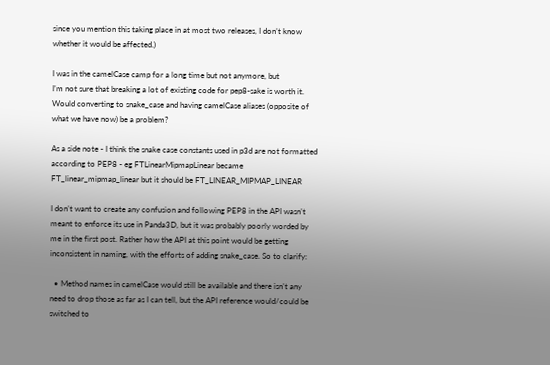since you mention this taking place in at most two releases, I don’t know whether it would be affected.)

I was in the camelCase camp for a long time but not anymore, but
I’m not sure that breaking a lot of existing code for pep8-sake is worth it.
Would converting to snake_case and having camelCase aliases (opposite of what we have now) be a problem?

As a side note - I think the snake case constants used in p3d are not formatted according to PEP8 - eg FTLinearMipmapLinear became FT_linear_mipmap_linear but it should be FT_LINEAR_MIPMAP_LINEAR

I don’t want to create any confusion and following PEP8 in the API wasn’t meant to enforce its use in Panda3D, but it was probably poorly worded by me in the first post. Rather how the API at this point would be getting inconsistent in naming, with the efforts of adding snake_case. So to clarify:

  • Method names in camelCase would still be available and there isn’t any need to drop those as far as I can tell, but the API reference would/could be switched to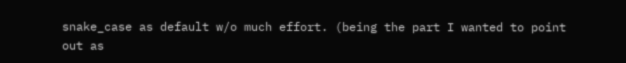snake_case as default w/o much effort. (being the part I wanted to point out as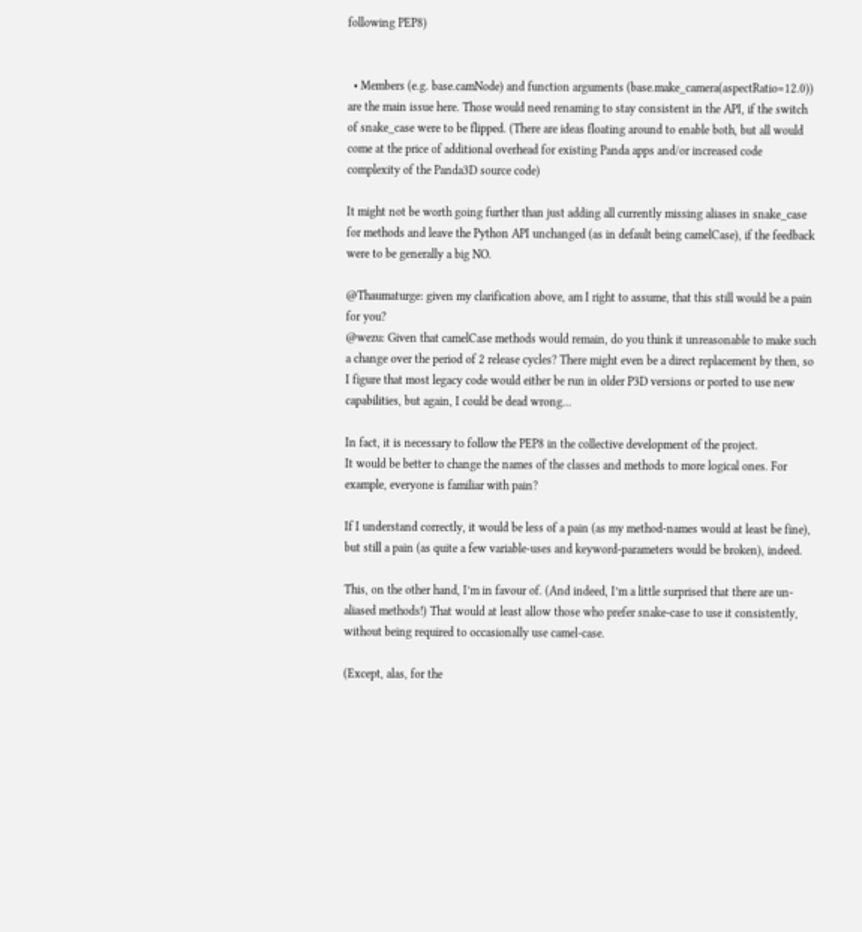following PEP8)


  • Members (e.g. base.camNode) and function arguments (base.make_camera(aspectRatio=12.0)) are the main issue here. Those would need renaming to stay consistent in the API, if the switch of snake_case were to be flipped. (There are ideas floating around to enable both, but all would come at the price of additional overhead for existing Panda apps and/or increased code complexity of the Panda3D source code)

It might not be worth going further than just adding all currently missing aliases in snake_case for methods and leave the Python API unchanged (as in default being camelCase), if the feedback were to be generally a big NO.

@Thaumaturge: given my clarification above, am I right to assume, that this still would be a pain for you?
@wezu: Given that camelCase methods would remain, do you think it unreasonable to make such a change over the period of 2 release cycles? There might even be a direct replacement by then, so I figure that most legacy code would either be run in older P3D versions or ported to use new capabilities, but again, I could be dead wrong…

In fact, it is necessary to follow the PEP8 in the collective development of the project.
It would be better to change the names of the classes and methods to more logical ones. For example, everyone is familiar with pain?

If I understand correctly, it would be less of a pain (as my method-names would at least be fine), but still a pain (as quite a few variable-uses and keyword-parameters would be broken), indeed.

This, on the other hand, I’m in favour of. (And indeed, I’m a little surprised that there are un-aliased methods!) That would at least allow those who prefer snake-case to use it consistently, without being required to occasionally use camel-case.

(Except, alas, for the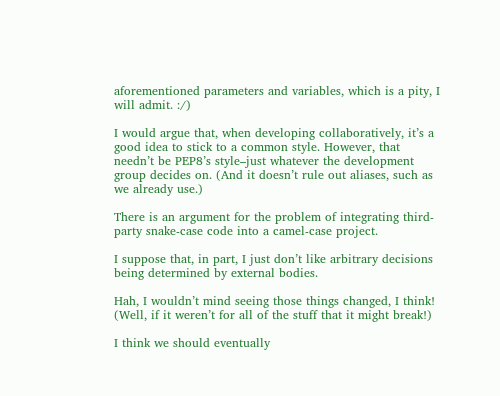aforementioned parameters and variables, which is a pity, I will admit. :/)

I would argue that, when developing collaboratively, it’s a good idea to stick to a common style. However, that needn’t be PEP8’s style–just whatever the development group decides on. (And it doesn’t rule out aliases, such as we already use.)

There is an argument for the problem of integrating third-party snake-case code into a camel-case project.

I suppose that, in part, I just don’t like arbitrary decisions being determined by external bodies.

Hah, I wouldn’t mind seeing those things changed, I think! (Well, if it weren’t for all of the stuff that it might break!)

I think we should eventually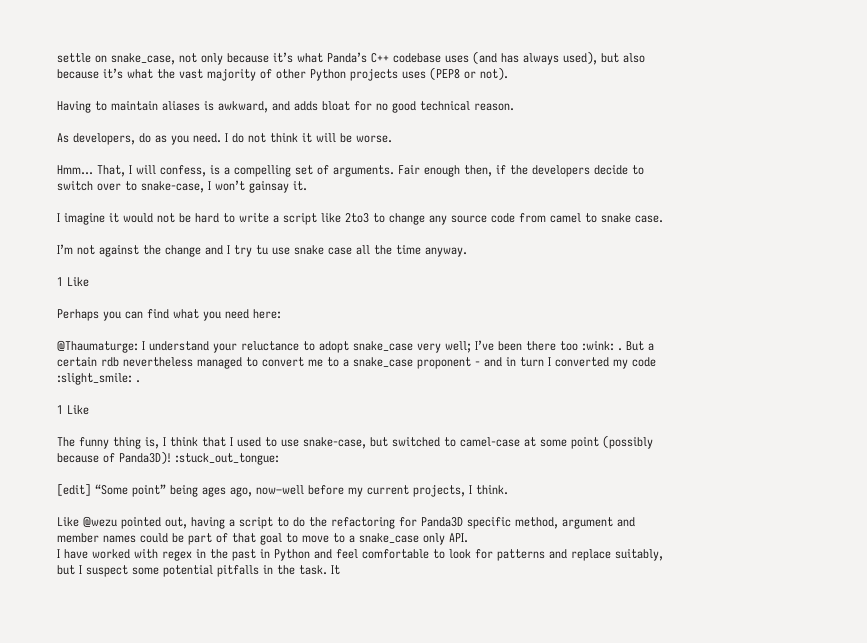settle on snake_case, not only because it’s what Panda’s C++ codebase uses (and has always used), but also because it’s what the vast majority of other Python projects uses (PEP8 or not).

Having to maintain aliases is awkward, and adds bloat for no good technical reason.

As developers, do as you need. I do not think it will be worse.

Hmm… That, I will confess, is a compelling set of arguments. Fair enough then, if the developers decide to switch over to snake-case, I won’t gainsay it.

I imagine it would not be hard to write a script like 2to3 to change any source code from camel to snake case.

I’m not against the change and I try tu use snake case all the time anyway.

1 Like

Perhaps you can find what you need here:

@Thaumaturge: I understand your reluctance to adopt snake_case very well; I’ve been there too :wink: . But a certain rdb nevertheless managed to convert me to a snake_case proponent - and in turn I converted my code :slight_smile: .

1 Like

The funny thing is, I think that I used to use snake-case, but switched to camel-case at some point (possibly because of Panda3D)! :stuck_out_tongue:

[edit] “Some point” being ages ago, now–well before my current projects, I think.

Like @wezu pointed out, having a script to do the refactoring for Panda3D specific method, argument and member names could be part of that goal to move to a snake_case only API.
I have worked with regex in the past in Python and feel comfortable to look for patterns and replace suitably, but I suspect some potential pitfalls in the task. It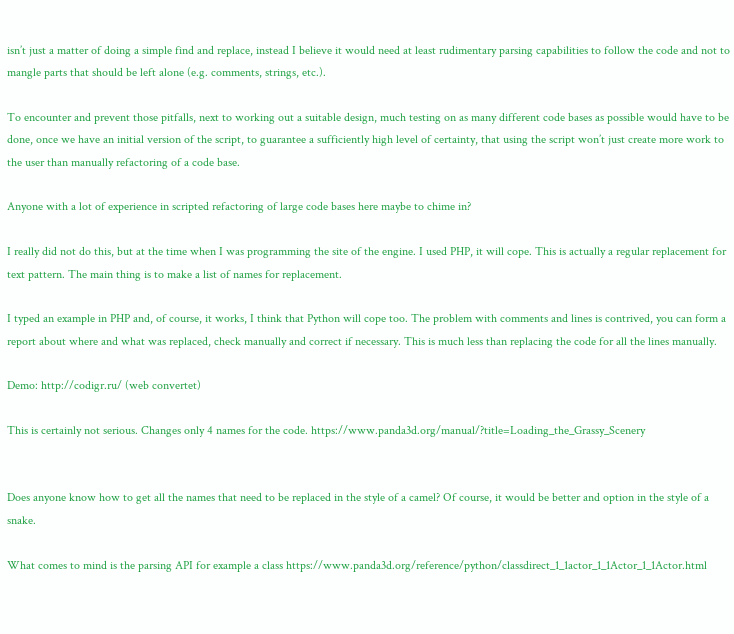isn’t just a matter of doing a simple find and replace, instead I believe it would need at least rudimentary parsing capabilities to follow the code and not to mangle parts that should be left alone (e.g. comments, strings, etc.).

To encounter and prevent those pitfalls, next to working out a suitable design, much testing on as many different code bases as possible would have to be done, once we have an initial version of the script, to guarantee a sufficiently high level of certainty, that using the script won’t just create more work to the user than manually refactoring of a code base.

Anyone with a lot of experience in scripted refactoring of large code bases here maybe to chime in?

I really did not do this, but at the time when I was programming the site of the engine. I used PHP, it will cope. This is actually a regular replacement for text pattern. The main thing is to make a list of names for replacement.

I typed an example in PHP and, of course, it works, I think that Python will cope too. The problem with comments and lines is contrived, you can form a report about where and what was replaced, check manually and correct if necessary. This is much less than replacing the code for all the lines manually.

Demo: http://codigr.ru/ (web convertet)

This is certainly not serious. Changes only 4 names for the code. https://www.panda3d.org/manual/?title=Loading_the_Grassy_Scenery


Does anyone know how to get all the names that need to be replaced in the style of a camel? Of course, it would be better and option in the style of a snake.

What comes to mind is the parsing API for example a class https://www.panda3d.org/reference/python/classdirect_1_1actor_1_1Actor_1_1Actor.html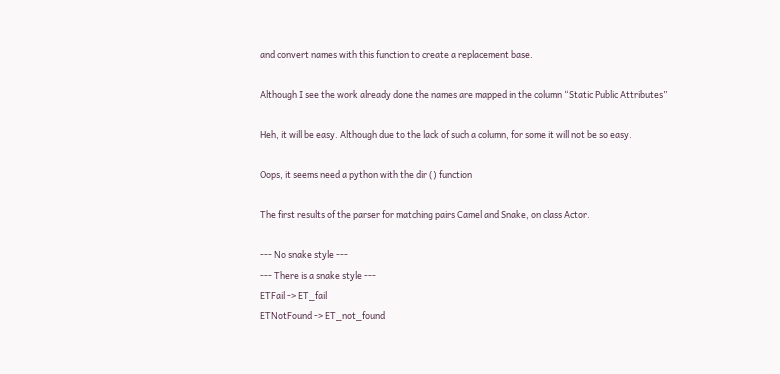and convert names with this function to create a replacement base.

Although I see the work already done the names are mapped in the column “Static Public Attributes”

Heh, it will be easy. Although due to the lack of such a column, for some it will not be so easy.

Oops, it seems need a python with the dir () function

The first results of the parser for matching pairs Camel and Snake, on class Actor.

--- No snake style ---
--- There is a snake style ---
ETFail -> ET_fail
ETNotFound -> ET_not_found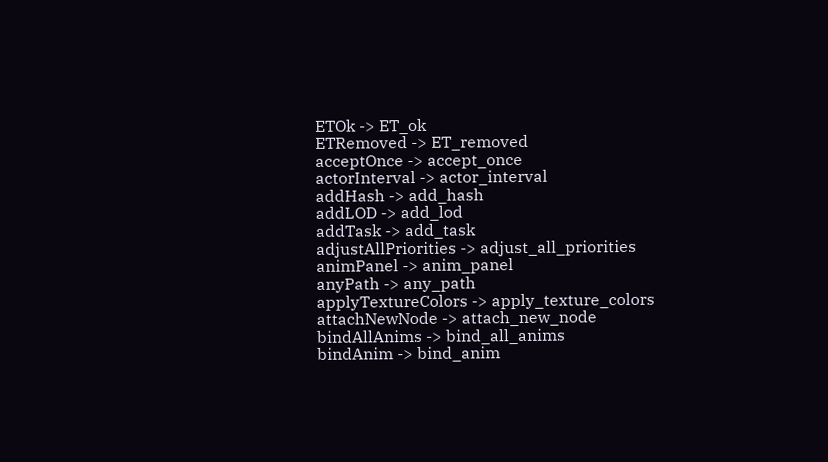ETOk -> ET_ok
ETRemoved -> ET_removed
acceptOnce -> accept_once
actorInterval -> actor_interval
addHash -> add_hash
addLOD -> add_lod
addTask -> add_task
adjustAllPriorities -> adjust_all_priorities
animPanel -> anim_panel
anyPath -> any_path
applyTextureColors -> apply_texture_colors
attachNewNode -> attach_new_node
bindAllAnims -> bind_all_anims
bindAnim -> bind_anim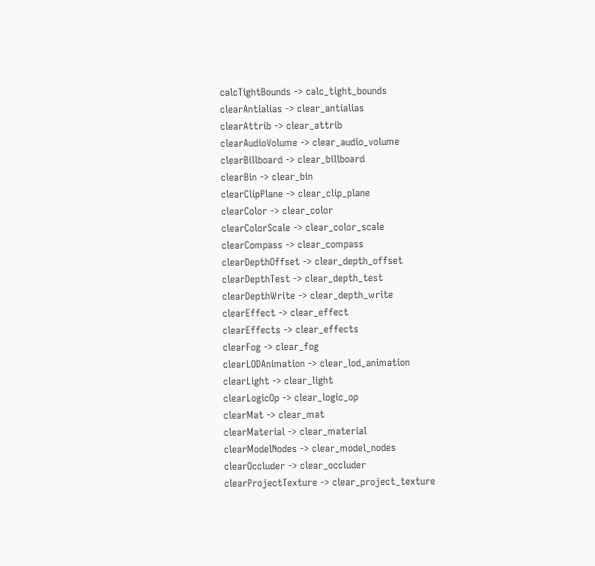calcTightBounds -> calc_tight_bounds
clearAntialias -> clear_antialias
clearAttrib -> clear_attrib
clearAudioVolume -> clear_audio_volume
clearBillboard -> clear_billboard
clearBin -> clear_bin
clearClipPlane -> clear_clip_plane
clearColor -> clear_color
clearColorScale -> clear_color_scale
clearCompass -> clear_compass
clearDepthOffset -> clear_depth_offset
clearDepthTest -> clear_depth_test
clearDepthWrite -> clear_depth_write
clearEffect -> clear_effect
clearEffects -> clear_effects
clearFog -> clear_fog
clearLODAnimation -> clear_lod_animation
clearLight -> clear_light
clearLogicOp -> clear_logic_op
clearMat -> clear_mat
clearMaterial -> clear_material
clearModelNodes -> clear_model_nodes
clearOccluder -> clear_occluder
clearProjectTexture -> clear_project_texture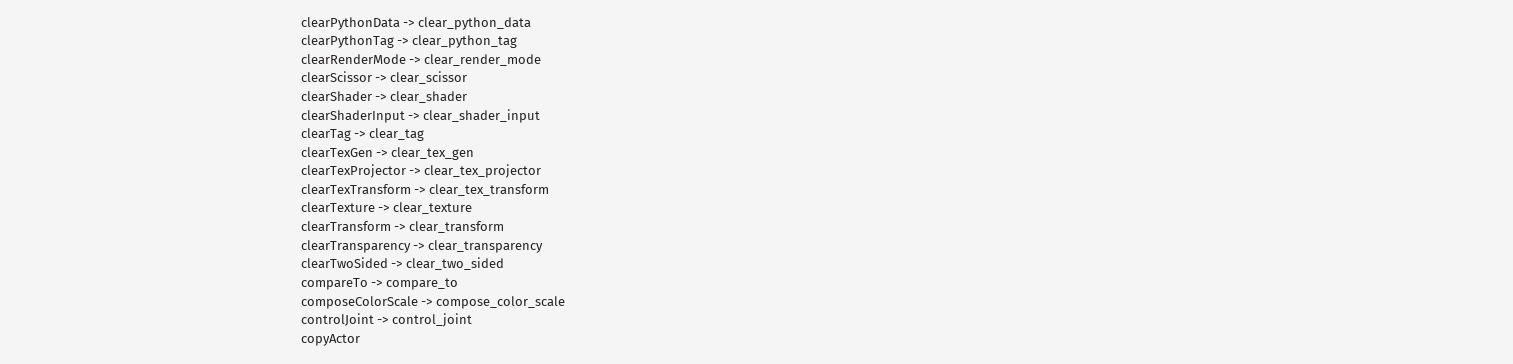clearPythonData -> clear_python_data
clearPythonTag -> clear_python_tag
clearRenderMode -> clear_render_mode
clearScissor -> clear_scissor
clearShader -> clear_shader
clearShaderInput -> clear_shader_input
clearTag -> clear_tag
clearTexGen -> clear_tex_gen
clearTexProjector -> clear_tex_projector
clearTexTransform -> clear_tex_transform
clearTexture -> clear_texture
clearTransform -> clear_transform
clearTransparency -> clear_transparency
clearTwoSided -> clear_two_sided
compareTo -> compare_to
composeColorScale -> compose_color_scale
controlJoint -> control_joint
copyActor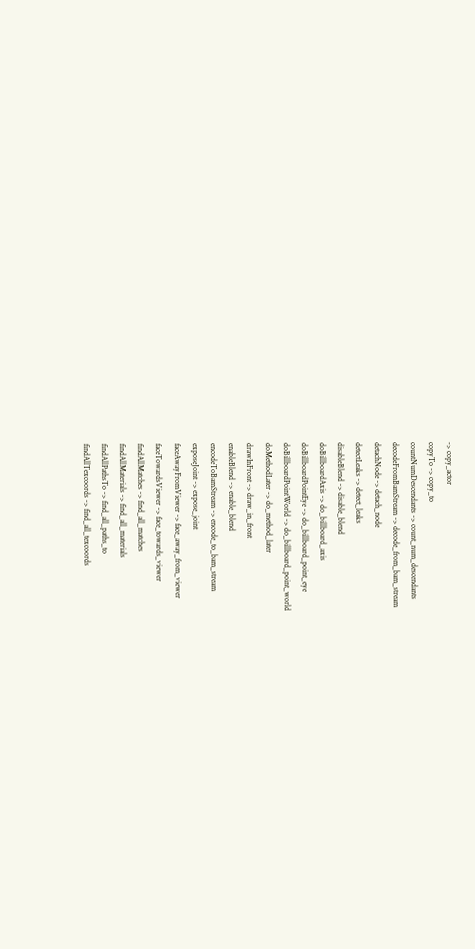-> copy_actor
copyTo -> copy_to
countNumDescendants -> count_num_descendants
decodeFromBamStream -> decode_from_bam_stream
detachNode -> detach_node
detectLeaks -> detect_leaks
disableBlend -> disable_blend
doBillboardAxis -> do_billboard_axis
doBillboardPointEye -> do_billboard_point_eye
doBillboardPointWorld -> do_billboard_point_world
doMethodLater -> do_method_later
drawInFront -> draw_in_front
enableBlend -> enable_blend
encodeToBamStream -> encode_to_bam_stream
exposeJoint -> expose_joint
faceAwayFromViewer -> face_away_from_viewer
faceTowardsViewer -> face_towards_viewer
findAllMatches -> find_all_matches
findAllMaterials -> find_all_materials
findAllPathsTo -> find_all_paths_to
findAllTexcoords -> find_all_texcoords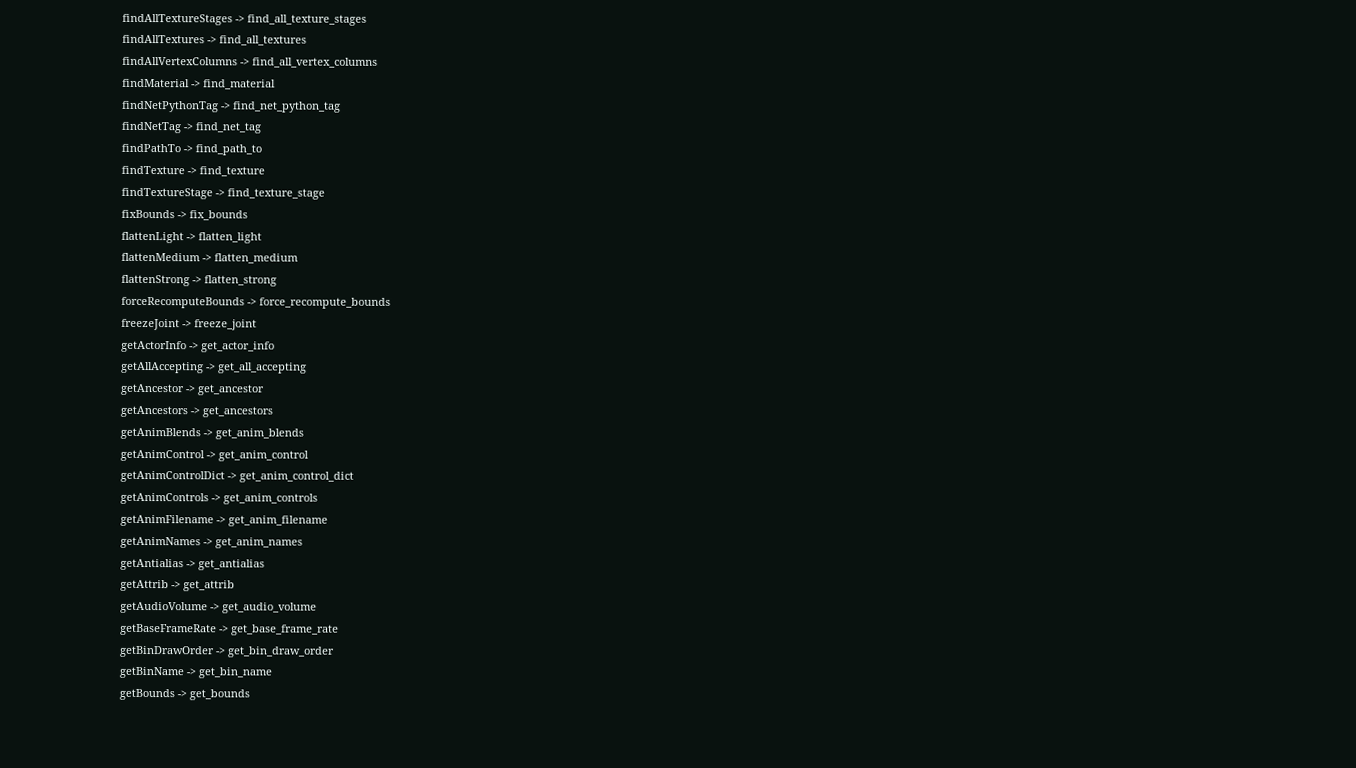findAllTextureStages -> find_all_texture_stages
findAllTextures -> find_all_textures
findAllVertexColumns -> find_all_vertex_columns
findMaterial -> find_material
findNetPythonTag -> find_net_python_tag
findNetTag -> find_net_tag
findPathTo -> find_path_to
findTexture -> find_texture
findTextureStage -> find_texture_stage
fixBounds -> fix_bounds
flattenLight -> flatten_light
flattenMedium -> flatten_medium
flattenStrong -> flatten_strong
forceRecomputeBounds -> force_recompute_bounds
freezeJoint -> freeze_joint
getActorInfo -> get_actor_info
getAllAccepting -> get_all_accepting
getAncestor -> get_ancestor
getAncestors -> get_ancestors
getAnimBlends -> get_anim_blends
getAnimControl -> get_anim_control
getAnimControlDict -> get_anim_control_dict
getAnimControls -> get_anim_controls
getAnimFilename -> get_anim_filename
getAnimNames -> get_anim_names
getAntialias -> get_antialias
getAttrib -> get_attrib
getAudioVolume -> get_audio_volume
getBaseFrameRate -> get_base_frame_rate
getBinDrawOrder -> get_bin_draw_order
getBinName -> get_bin_name
getBounds -> get_bounds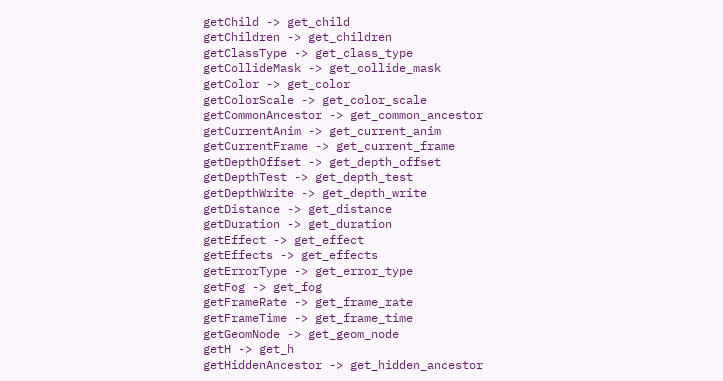getChild -> get_child
getChildren -> get_children
getClassType -> get_class_type
getCollideMask -> get_collide_mask
getColor -> get_color
getColorScale -> get_color_scale
getCommonAncestor -> get_common_ancestor
getCurrentAnim -> get_current_anim
getCurrentFrame -> get_current_frame
getDepthOffset -> get_depth_offset
getDepthTest -> get_depth_test
getDepthWrite -> get_depth_write
getDistance -> get_distance
getDuration -> get_duration
getEffect -> get_effect
getEffects -> get_effects
getErrorType -> get_error_type
getFog -> get_fog
getFrameRate -> get_frame_rate
getFrameTime -> get_frame_time
getGeomNode -> get_geom_node
getH -> get_h
getHiddenAncestor -> get_hidden_ancestor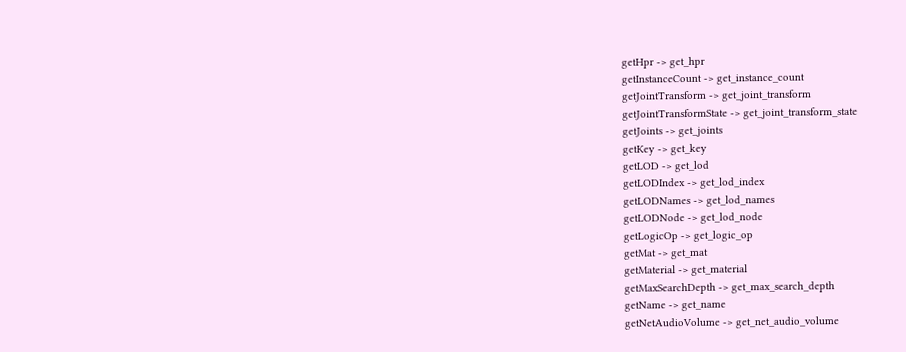getHpr -> get_hpr
getInstanceCount -> get_instance_count
getJointTransform -> get_joint_transform
getJointTransformState -> get_joint_transform_state
getJoints -> get_joints
getKey -> get_key
getLOD -> get_lod
getLODIndex -> get_lod_index
getLODNames -> get_lod_names
getLODNode -> get_lod_node
getLogicOp -> get_logic_op
getMat -> get_mat
getMaterial -> get_material
getMaxSearchDepth -> get_max_search_depth
getName -> get_name
getNetAudioVolume -> get_net_audio_volume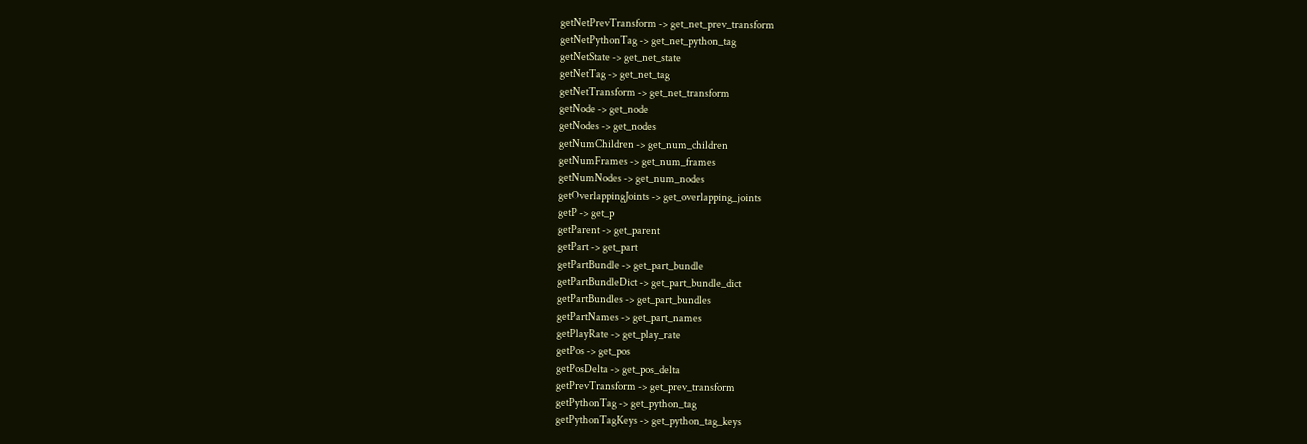getNetPrevTransform -> get_net_prev_transform
getNetPythonTag -> get_net_python_tag
getNetState -> get_net_state
getNetTag -> get_net_tag
getNetTransform -> get_net_transform
getNode -> get_node
getNodes -> get_nodes
getNumChildren -> get_num_children
getNumFrames -> get_num_frames
getNumNodes -> get_num_nodes
getOverlappingJoints -> get_overlapping_joints
getP -> get_p
getParent -> get_parent
getPart -> get_part
getPartBundle -> get_part_bundle
getPartBundleDict -> get_part_bundle_dict
getPartBundles -> get_part_bundles
getPartNames -> get_part_names
getPlayRate -> get_play_rate
getPos -> get_pos
getPosDelta -> get_pos_delta
getPrevTransform -> get_prev_transform
getPythonTag -> get_python_tag
getPythonTagKeys -> get_python_tag_keys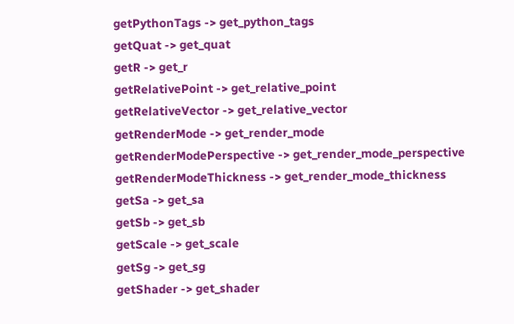getPythonTags -> get_python_tags
getQuat -> get_quat
getR -> get_r
getRelativePoint -> get_relative_point
getRelativeVector -> get_relative_vector
getRenderMode -> get_render_mode
getRenderModePerspective -> get_render_mode_perspective
getRenderModeThickness -> get_render_mode_thickness
getSa -> get_sa
getSb -> get_sb
getScale -> get_scale
getSg -> get_sg
getShader -> get_shader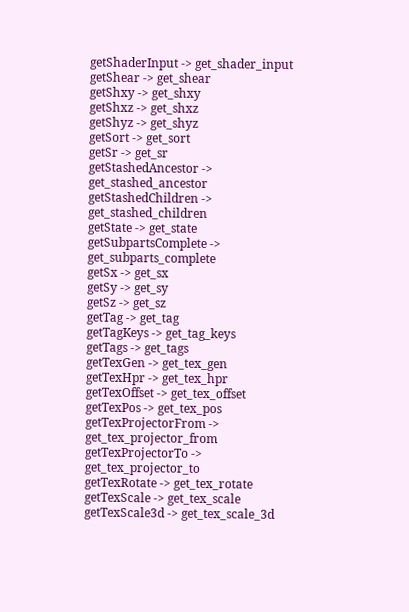getShaderInput -> get_shader_input
getShear -> get_shear
getShxy -> get_shxy
getShxz -> get_shxz
getShyz -> get_shyz
getSort -> get_sort
getSr -> get_sr
getStashedAncestor -> get_stashed_ancestor
getStashedChildren -> get_stashed_children
getState -> get_state
getSubpartsComplete -> get_subparts_complete
getSx -> get_sx
getSy -> get_sy
getSz -> get_sz
getTag -> get_tag
getTagKeys -> get_tag_keys
getTags -> get_tags
getTexGen -> get_tex_gen
getTexHpr -> get_tex_hpr
getTexOffset -> get_tex_offset
getTexPos -> get_tex_pos
getTexProjectorFrom -> get_tex_projector_from
getTexProjectorTo -> get_tex_projector_to
getTexRotate -> get_tex_rotate
getTexScale -> get_tex_scale
getTexScale3d -> get_tex_scale_3d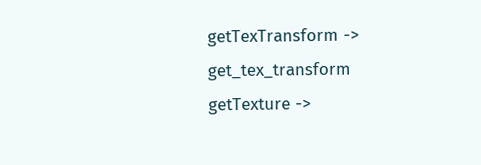getTexTransform -> get_tex_transform
getTexture ->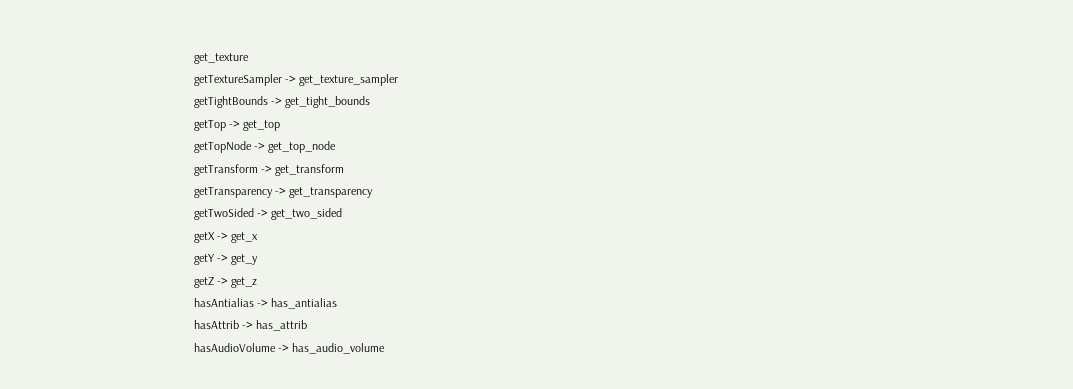get_texture
getTextureSampler -> get_texture_sampler
getTightBounds -> get_tight_bounds
getTop -> get_top
getTopNode -> get_top_node
getTransform -> get_transform
getTransparency -> get_transparency
getTwoSided -> get_two_sided
getX -> get_x
getY -> get_y
getZ -> get_z
hasAntialias -> has_antialias
hasAttrib -> has_attrib
hasAudioVolume -> has_audio_volume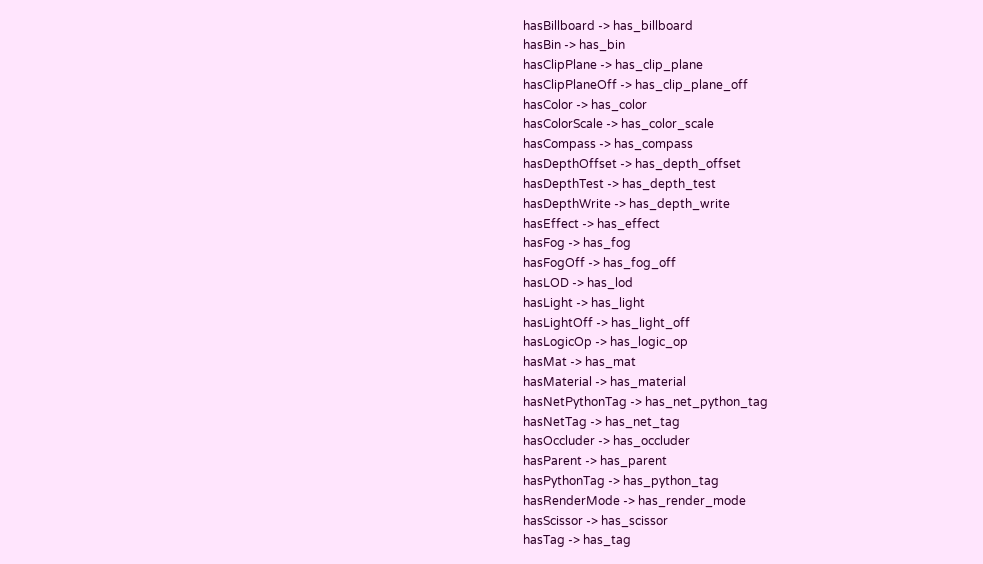hasBillboard -> has_billboard
hasBin -> has_bin
hasClipPlane -> has_clip_plane
hasClipPlaneOff -> has_clip_plane_off
hasColor -> has_color
hasColorScale -> has_color_scale
hasCompass -> has_compass
hasDepthOffset -> has_depth_offset
hasDepthTest -> has_depth_test
hasDepthWrite -> has_depth_write
hasEffect -> has_effect
hasFog -> has_fog
hasFogOff -> has_fog_off
hasLOD -> has_lod
hasLight -> has_light
hasLightOff -> has_light_off
hasLogicOp -> has_logic_op
hasMat -> has_mat
hasMaterial -> has_material
hasNetPythonTag -> has_net_python_tag
hasNetTag -> has_net_tag
hasOccluder -> has_occluder
hasParent -> has_parent
hasPythonTag -> has_python_tag
hasRenderMode -> has_render_mode
hasScissor -> has_scissor
hasTag -> has_tag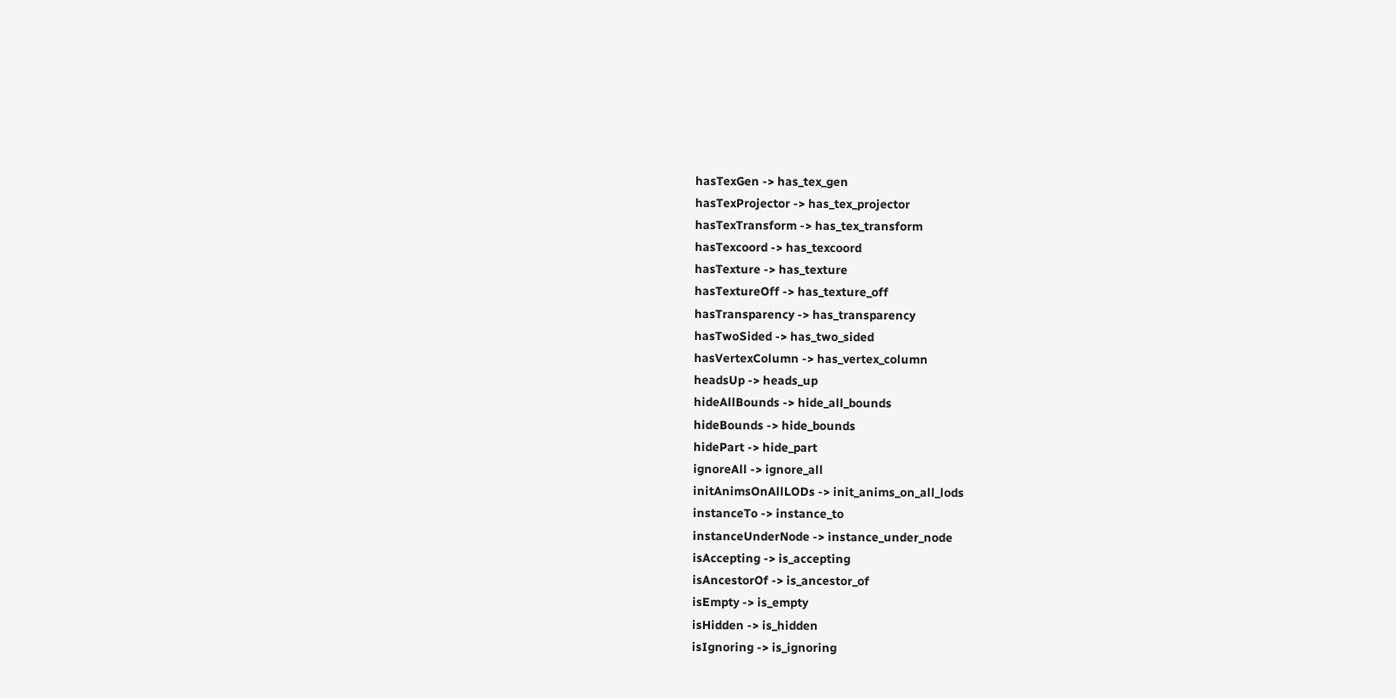hasTexGen -> has_tex_gen
hasTexProjector -> has_tex_projector
hasTexTransform -> has_tex_transform
hasTexcoord -> has_texcoord
hasTexture -> has_texture
hasTextureOff -> has_texture_off
hasTransparency -> has_transparency
hasTwoSided -> has_two_sided
hasVertexColumn -> has_vertex_column
headsUp -> heads_up
hideAllBounds -> hide_all_bounds
hideBounds -> hide_bounds
hidePart -> hide_part
ignoreAll -> ignore_all
initAnimsOnAllLODs -> init_anims_on_all_lods
instanceTo -> instance_to
instanceUnderNode -> instance_under_node
isAccepting -> is_accepting
isAncestorOf -> is_ancestor_of
isEmpty -> is_empty
isHidden -> is_hidden
isIgnoring -> is_ignoring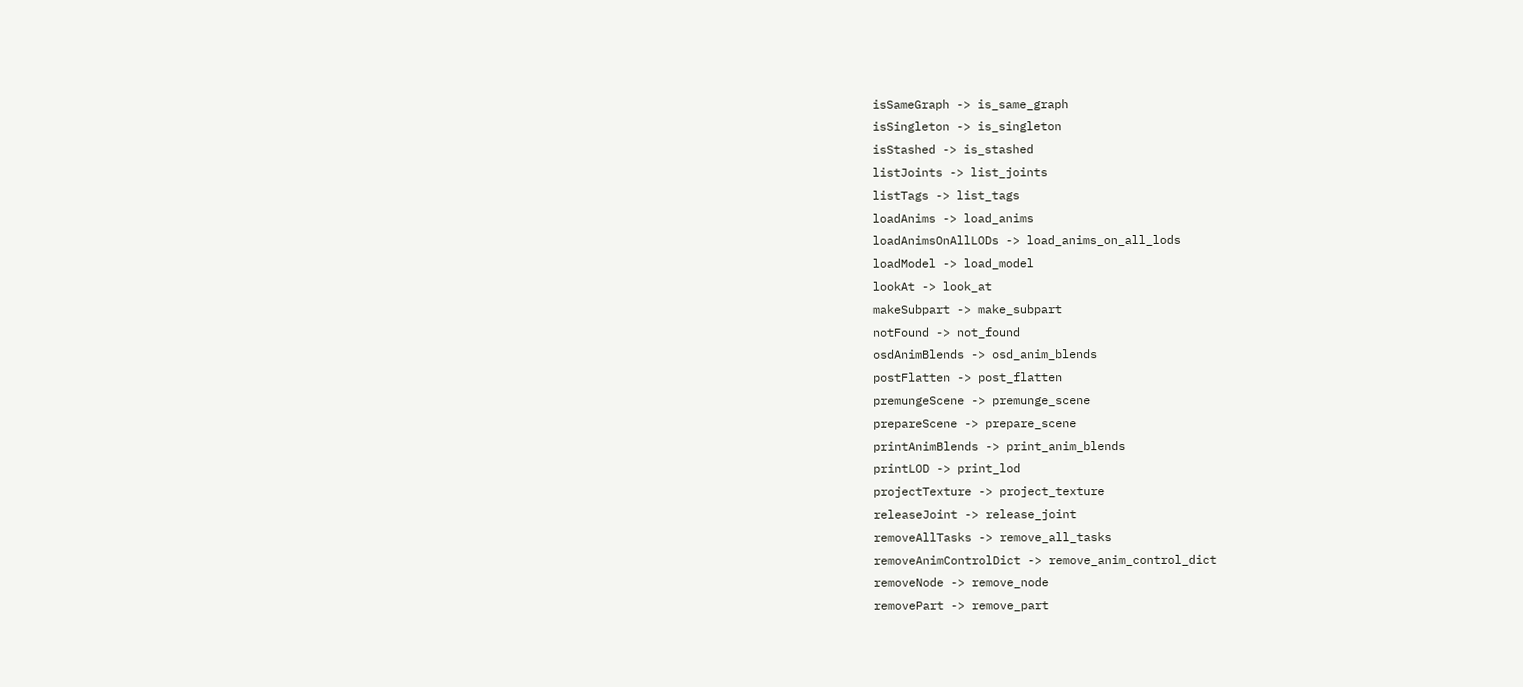isSameGraph -> is_same_graph
isSingleton -> is_singleton
isStashed -> is_stashed
listJoints -> list_joints
listTags -> list_tags
loadAnims -> load_anims
loadAnimsOnAllLODs -> load_anims_on_all_lods
loadModel -> load_model
lookAt -> look_at
makeSubpart -> make_subpart
notFound -> not_found
osdAnimBlends -> osd_anim_blends
postFlatten -> post_flatten
premungeScene -> premunge_scene
prepareScene -> prepare_scene
printAnimBlends -> print_anim_blends
printLOD -> print_lod
projectTexture -> project_texture
releaseJoint -> release_joint
removeAllTasks -> remove_all_tasks
removeAnimControlDict -> remove_anim_control_dict
removeNode -> remove_node
removePart -> remove_part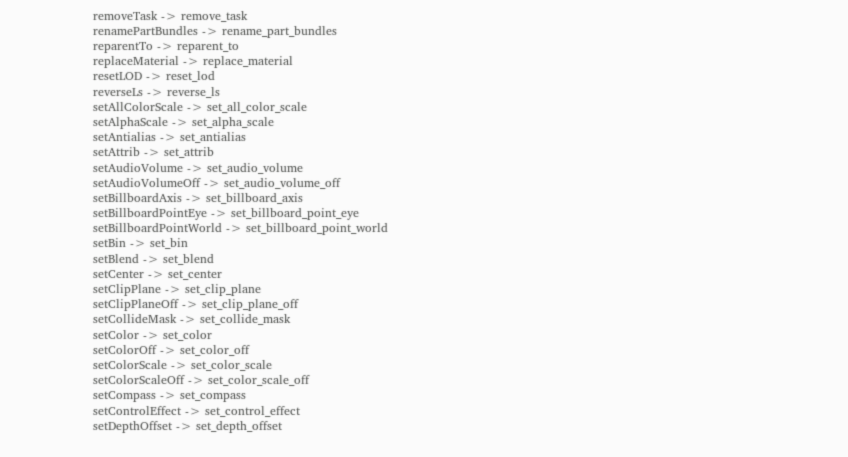removeTask -> remove_task
renamePartBundles -> rename_part_bundles
reparentTo -> reparent_to
replaceMaterial -> replace_material
resetLOD -> reset_lod
reverseLs -> reverse_ls
setAllColorScale -> set_all_color_scale
setAlphaScale -> set_alpha_scale
setAntialias -> set_antialias
setAttrib -> set_attrib
setAudioVolume -> set_audio_volume
setAudioVolumeOff -> set_audio_volume_off
setBillboardAxis -> set_billboard_axis
setBillboardPointEye -> set_billboard_point_eye
setBillboardPointWorld -> set_billboard_point_world
setBin -> set_bin
setBlend -> set_blend
setCenter -> set_center
setClipPlane -> set_clip_plane
setClipPlaneOff -> set_clip_plane_off
setCollideMask -> set_collide_mask
setColor -> set_color
setColorOff -> set_color_off
setColorScale -> set_color_scale
setColorScaleOff -> set_color_scale_off
setCompass -> set_compass
setControlEffect -> set_control_effect
setDepthOffset -> set_depth_offset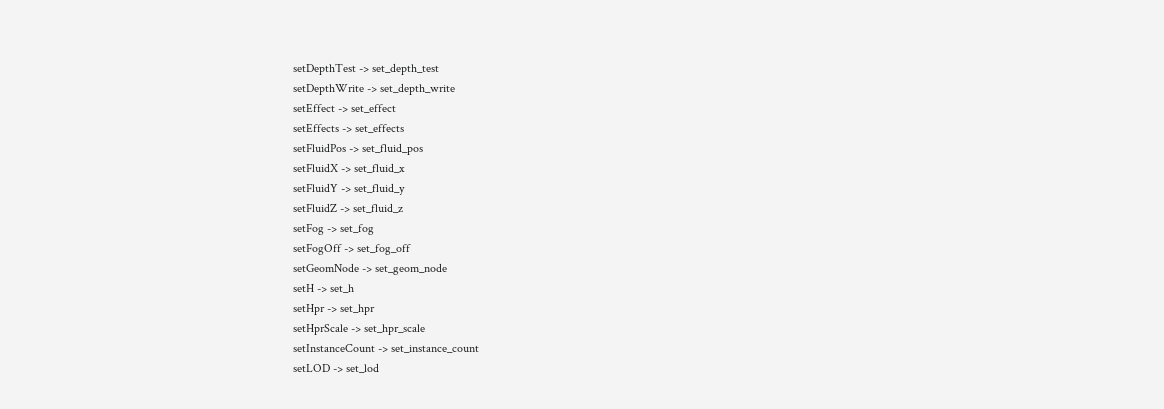setDepthTest -> set_depth_test
setDepthWrite -> set_depth_write
setEffect -> set_effect
setEffects -> set_effects
setFluidPos -> set_fluid_pos
setFluidX -> set_fluid_x
setFluidY -> set_fluid_y
setFluidZ -> set_fluid_z
setFog -> set_fog
setFogOff -> set_fog_off
setGeomNode -> set_geom_node
setH -> set_h
setHpr -> set_hpr
setHprScale -> set_hpr_scale
setInstanceCount -> set_instance_count
setLOD -> set_lod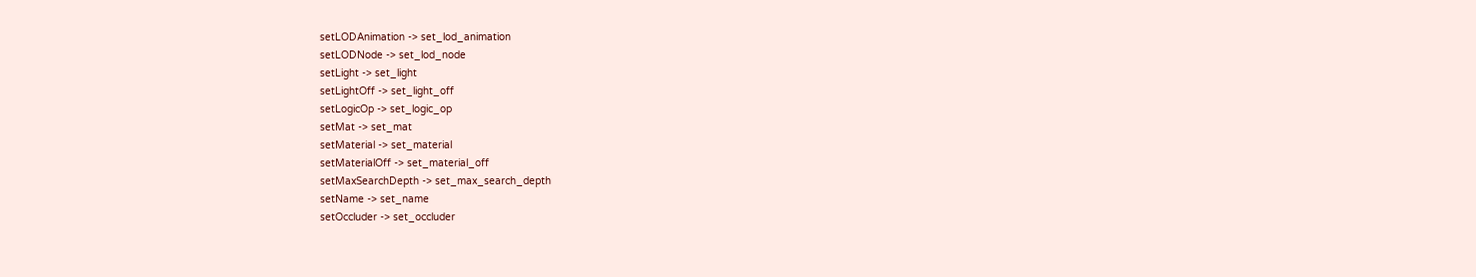setLODAnimation -> set_lod_animation
setLODNode -> set_lod_node
setLight -> set_light
setLightOff -> set_light_off
setLogicOp -> set_logic_op
setMat -> set_mat
setMaterial -> set_material
setMaterialOff -> set_material_off
setMaxSearchDepth -> set_max_search_depth
setName -> set_name
setOccluder -> set_occluder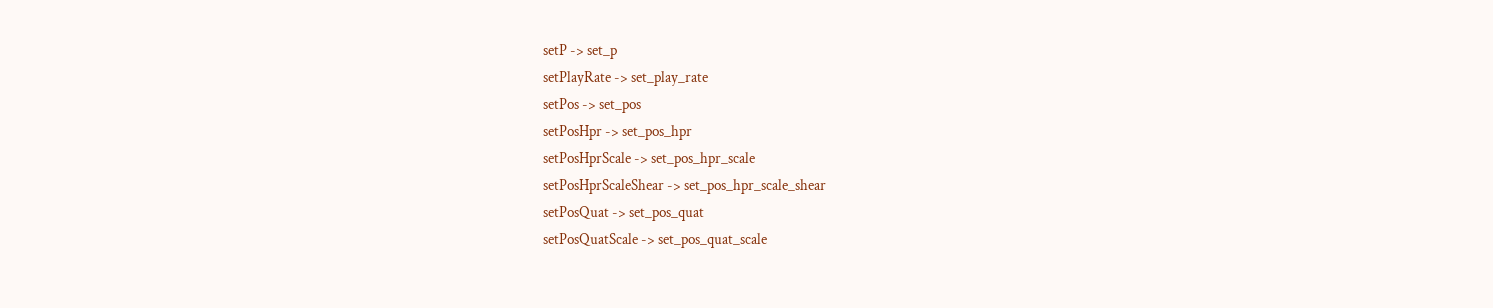setP -> set_p
setPlayRate -> set_play_rate
setPos -> set_pos
setPosHpr -> set_pos_hpr
setPosHprScale -> set_pos_hpr_scale
setPosHprScaleShear -> set_pos_hpr_scale_shear
setPosQuat -> set_pos_quat
setPosQuatScale -> set_pos_quat_scale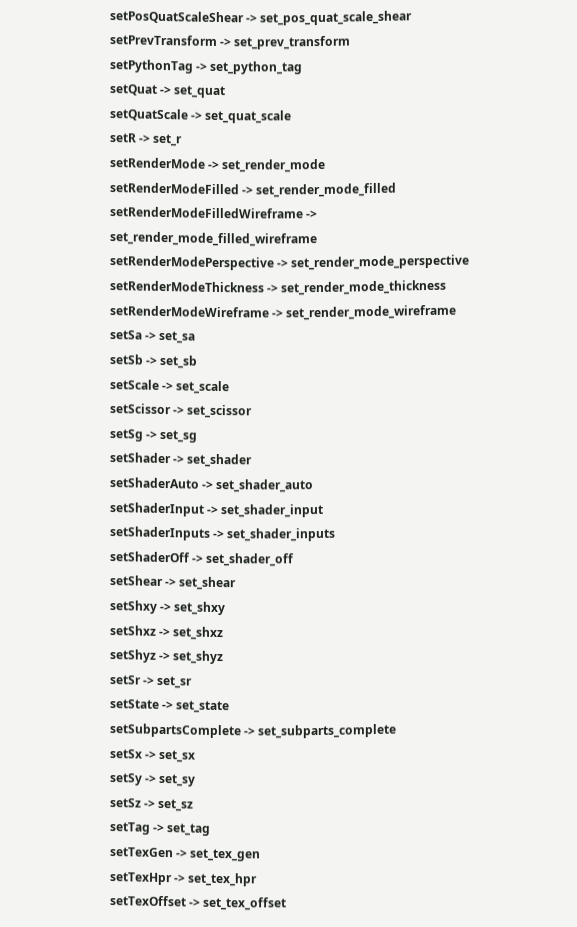setPosQuatScaleShear -> set_pos_quat_scale_shear
setPrevTransform -> set_prev_transform
setPythonTag -> set_python_tag
setQuat -> set_quat
setQuatScale -> set_quat_scale
setR -> set_r
setRenderMode -> set_render_mode
setRenderModeFilled -> set_render_mode_filled
setRenderModeFilledWireframe -> set_render_mode_filled_wireframe
setRenderModePerspective -> set_render_mode_perspective
setRenderModeThickness -> set_render_mode_thickness
setRenderModeWireframe -> set_render_mode_wireframe
setSa -> set_sa
setSb -> set_sb
setScale -> set_scale
setScissor -> set_scissor
setSg -> set_sg
setShader -> set_shader
setShaderAuto -> set_shader_auto
setShaderInput -> set_shader_input
setShaderInputs -> set_shader_inputs
setShaderOff -> set_shader_off
setShear -> set_shear
setShxy -> set_shxy
setShxz -> set_shxz
setShyz -> set_shyz
setSr -> set_sr
setState -> set_state
setSubpartsComplete -> set_subparts_complete
setSx -> set_sx
setSy -> set_sy
setSz -> set_sz
setTag -> set_tag
setTexGen -> set_tex_gen
setTexHpr -> set_tex_hpr
setTexOffset -> set_tex_offset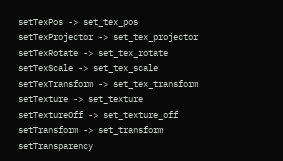setTexPos -> set_tex_pos
setTexProjector -> set_tex_projector
setTexRotate -> set_tex_rotate
setTexScale -> set_tex_scale
setTexTransform -> set_tex_transform
setTexture -> set_texture
setTextureOff -> set_texture_off
setTransform -> set_transform
setTransparency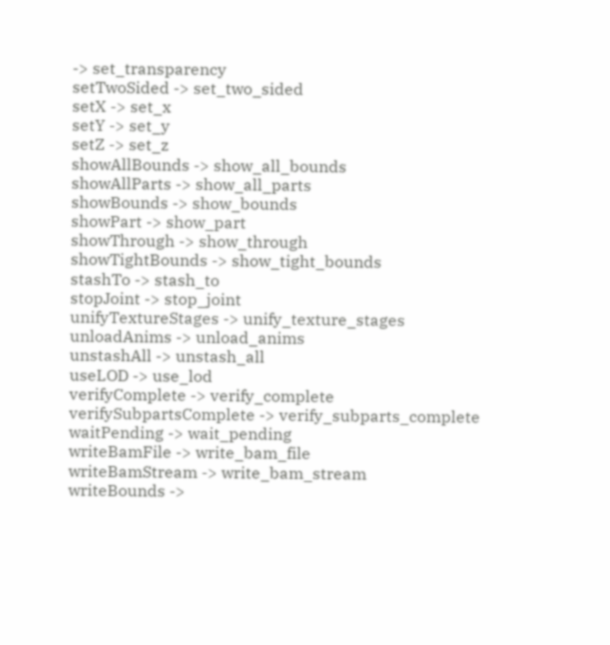-> set_transparency
setTwoSided -> set_two_sided
setX -> set_x
setY -> set_y
setZ -> set_z
showAllBounds -> show_all_bounds
showAllParts -> show_all_parts
showBounds -> show_bounds
showPart -> show_part
showThrough -> show_through
showTightBounds -> show_tight_bounds
stashTo -> stash_to
stopJoint -> stop_joint
unifyTextureStages -> unify_texture_stages
unloadAnims -> unload_anims
unstashAll -> unstash_all
useLOD -> use_lod
verifyComplete -> verify_complete
verifySubpartsComplete -> verify_subparts_complete
waitPending -> wait_pending
writeBamFile -> write_bam_file
writeBamStream -> write_bam_stream
writeBounds ->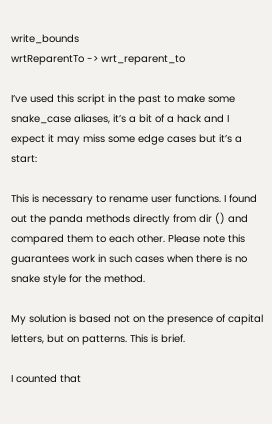write_bounds
wrtReparentTo -> wrt_reparent_to

I’ve used this script in the past to make some snake_case aliases, it’s a bit of a hack and I expect it may miss some edge cases but it’s a start:

This is necessary to rename user functions. I found out the panda methods directly from dir () and compared them to each other. Please note this guarantees work in such cases when there is no snake style for the method.

My solution is based not on the presence of capital letters, but on patterns. This is brief.

I counted that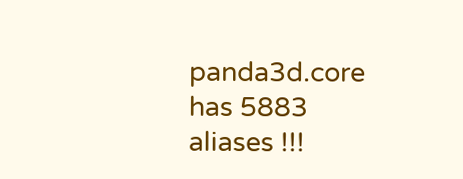panda3d.core has 5883 aliases !!!